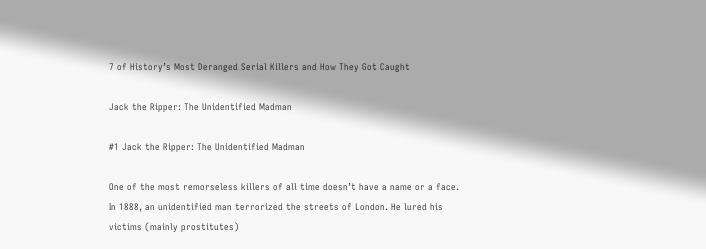7 of History’s Most Deranged Serial Killers and How They Got Caught

Jack the Ripper: The Unidentified Madman

#1 Jack the Ripper: The Unidentified Madman

One of the most remorseless killers of all time doesn’t have a name or a face. In 1888, an unidentified man terrorized the streets of London. He lured his victims (mainly prostitutes)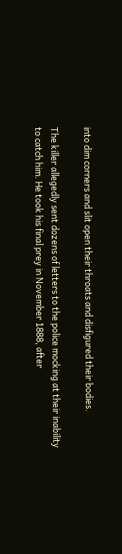into dim corners and slit open their throats and disfigured their bodies.

The killer allegedly sent dozens of letters to the police mocking at their inability to catch him. He took his final prey in November 1888, after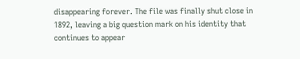disappearing forever. The file was finally shut close in 1892, leaving a big question mark on his identity that continues to appear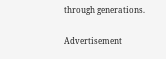through generations.

Advertisement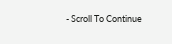- Scroll To Continue